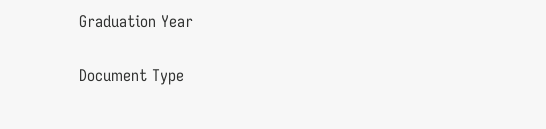Graduation Year


Document Type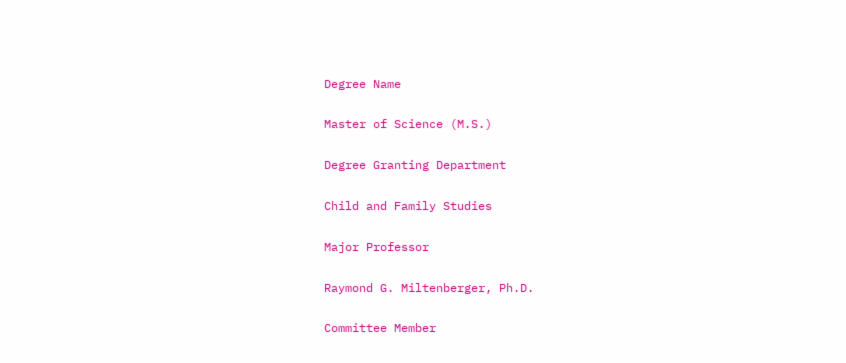Degree Name

Master of Science (M.S.)

Degree Granting Department

Child and Family Studies

Major Professor

Raymond G. Miltenberger, Ph.D.

Committee Member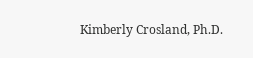Kimberly Crosland, Ph.D.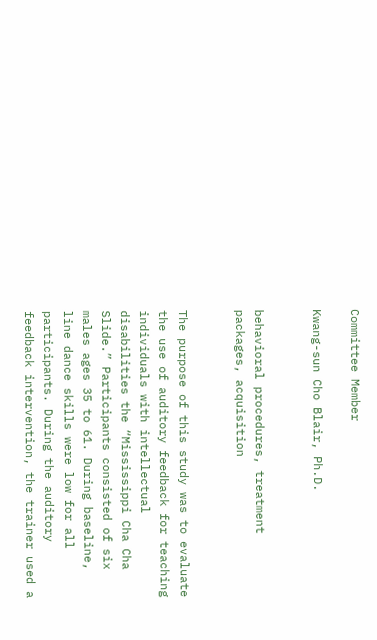Committee Member

Kwang-sun Cho Blair, Ph.D.


behavioral procedures, treatment packages, acquisition


The purpose of this study was to evaluate the use of auditory feedback for teaching individuals with intellectual disabilities the “Mississippi Cha Cha Slide.” Participants consisted of six males ages 35 to 61. During baseline, line dance skills were low for all participants. During the auditory feedback intervention, the trainer used a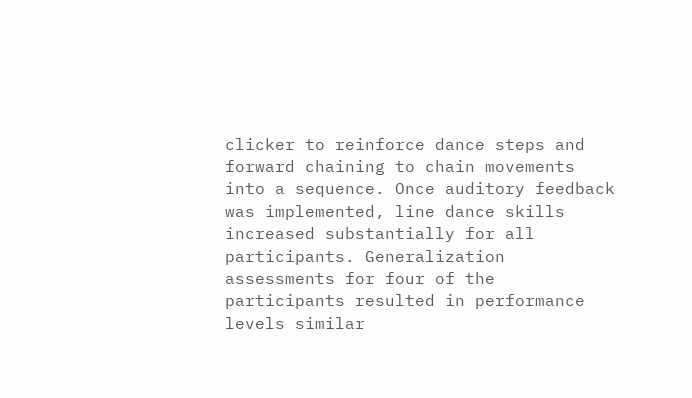clicker to reinforce dance steps and forward chaining to chain movements into a sequence. Once auditory feedback was implemented, line dance skills increased substantially for all participants. Generalization assessments for four of the participants resulted in performance levels similar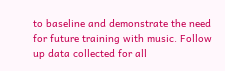to baseline and demonstrate the need for future training with music. Follow up data collected for all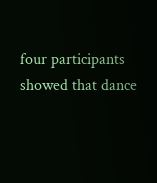four participants showed that dance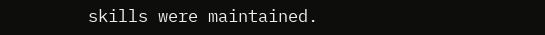skills were maintained.